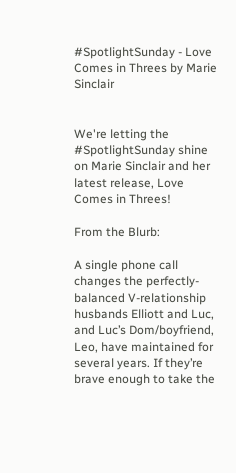#SpotlightSunday - Love Comes in Threes by Marie Sinclair


We're letting the #SpotlightSunday shine on Marie Sinclair and her latest release, Love Comes in Threes!

From the Blurb:

A single phone call changes the perfectly-balanced V-relationship husbands Elliott and Luc, and Luc’s Dom/boyfriend, Leo, have maintained for several years. If they’re brave enough to take the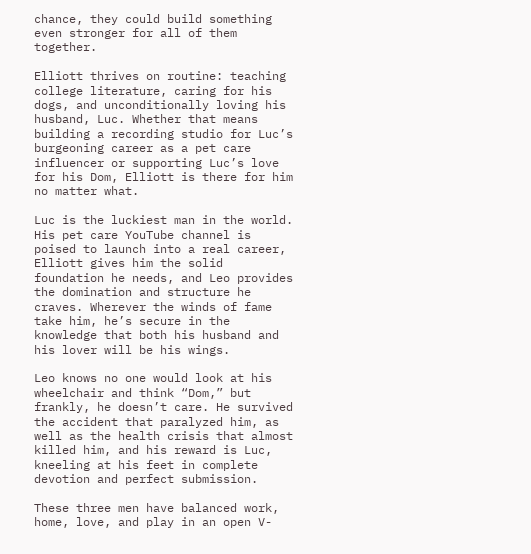chance, they could build something even stronger for all of them together.

Elliott thrives on routine: teaching college literature, caring for his dogs, and unconditionally loving his husband, Luc. Whether that means building a recording studio for Luc’s burgeoning career as a pet care influencer or supporting Luc’s love for his Dom, Elliott is there for him no matter what.

Luc is the luckiest man in the world. His pet care YouTube channel is poised to launch into a real career, Elliott gives him the solid foundation he needs, and Leo provides the domination and structure he craves. Wherever the winds of fame take him, he’s secure in the knowledge that both his husband and his lover will be his wings.

Leo knows no one would look at his wheelchair and think “Dom,” but frankly, he doesn’t care. He survived the accident that paralyzed him, as well as the health crisis that almost killed him, and his reward is Luc, kneeling at his feet in complete devotion and perfect submission.

These three men have balanced work, home, love, and play in an open V-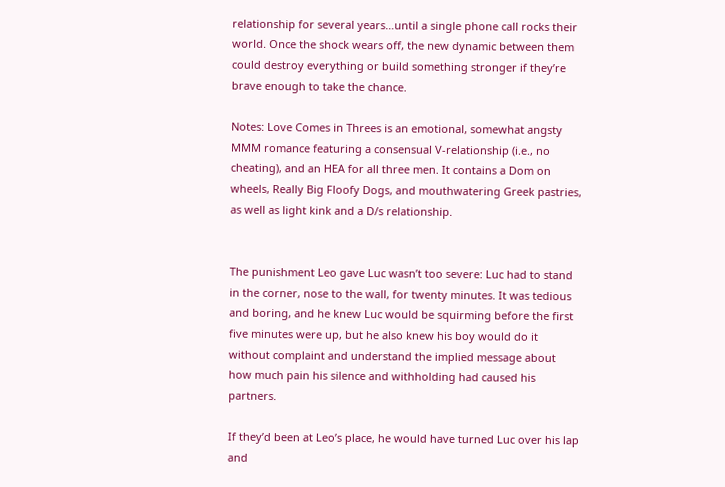relationship for several years…until a single phone call rocks their world. Once the shock wears off, the new dynamic between them could destroy everything or build something stronger if they’re brave enough to take the chance.

Notes: Love Comes in Threes is an emotional, somewhat angsty MMM romance featuring a consensual V-relationship (i.e., no cheating), and an HEA for all three men. It contains a Dom on wheels, Really Big Floofy Dogs, and mouthwatering Greek pastries, as well as light kink and a D/s relationship.


The punishment Leo gave Luc wasn’t too severe: Luc had to stand in the corner, nose to the wall, for twenty minutes. It was tedious and boring, and he knew Luc would be squirming before the first five minutes were up, but he also knew his boy would do it without complaint and understand the implied message about how much pain his silence and withholding had caused his partners.

If they’d been at Leo’s place, he would have turned Luc over his lap and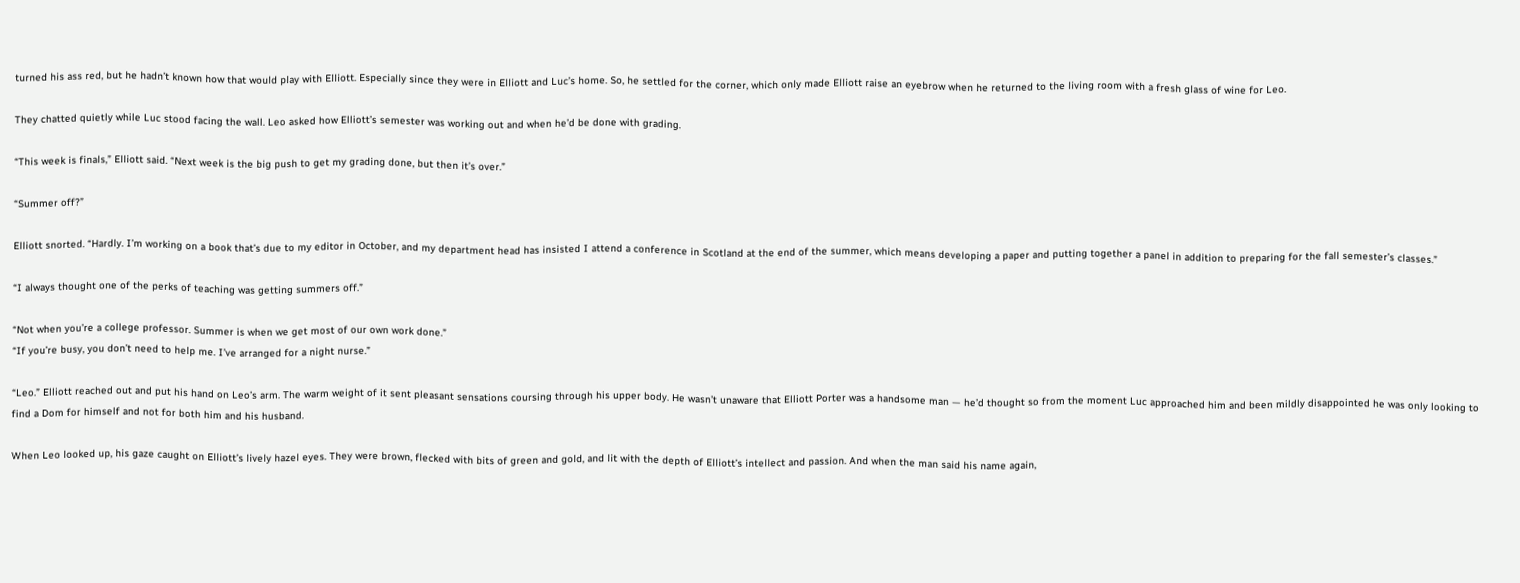turned his ass red, but he hadn’t known how that would play with Elliott. Especially since they were in Elliott and Luc’s home. So, he settled for the corner, which only made Elliott raise an eyebrow when he returned to the living room with a fresh glass of wine for Leo.

They chatted quietly while Luc stood facing the wall. Leo asked how Elliott’s semester was working out and when he’d be done with grading.

“This week is finals,” Elliott said. “Next week is the big push to get my grading done, but then it’s over.”

“Summer off?”

Elliott snorted. “Hardly. I’m working on a book that’s due to my editor in October, and my department head has insisted I attend a conference in Scotland at the end of the summer, which means developing a paper and putting together a panel in addition to preparing for the fall semester’s classes.”

“I always thought one of the perks of teaching was getting summers off.”

“Not when you’re a college professor. Summer is when we get most of our own work done.”
“If you’re busy, you don’t need to help me. I’ve arranged for a night nurse.”

“Leo.” Elliott reached out and put his hand on Leo’s arm. The warm weight of it sent pleasant sensations coursing through his upper body. He wasn’t unaware that Elliott Porter was a handsome man — he’d thought so from the moment Luc approached him and been mildly disappointed he was only looking to find a Dom for himself and not for both him and his husband.

When Leo looked up, his gaze caught on Elliott’s lively hazel eyes. They were brown, flecked with bits of green and gold, and lit with the depth of Elliott’s intellect and passion. And when the man said his name again,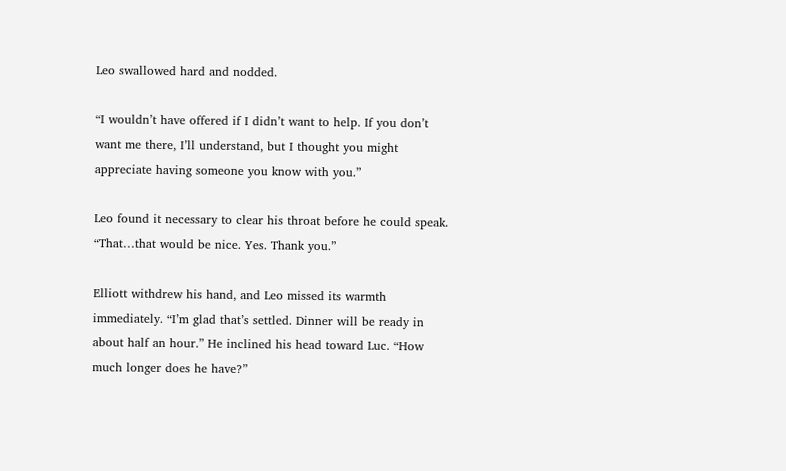Leo swallowed hard and nodded.

“I wouldn’t have offered if I didn’t want to help. If you don’t want me there, I’ll understand, but I thought you might appreciate having someone you know with you.”

Leo found it necessary to clear his throat before he could speak. “That…that would be nice. Yes. Thank you.”

Elliott withdrew his hand, and Leo missed its warmth immediately. “I’m glad that’s settled. Dinner will be ready in about half an hour.” He inclined his head toward Luc. “How much longer does he have?”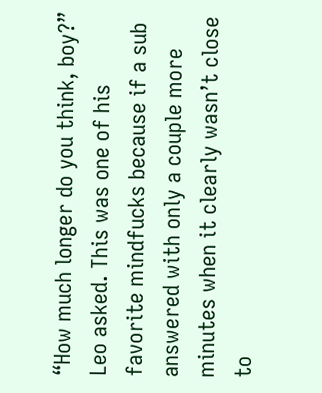“How much longer do you think, boy?” Leo asked. This was one of his favorite mindfucks because if a sub answered with only a couple more minutes when it clearly wasn’t close to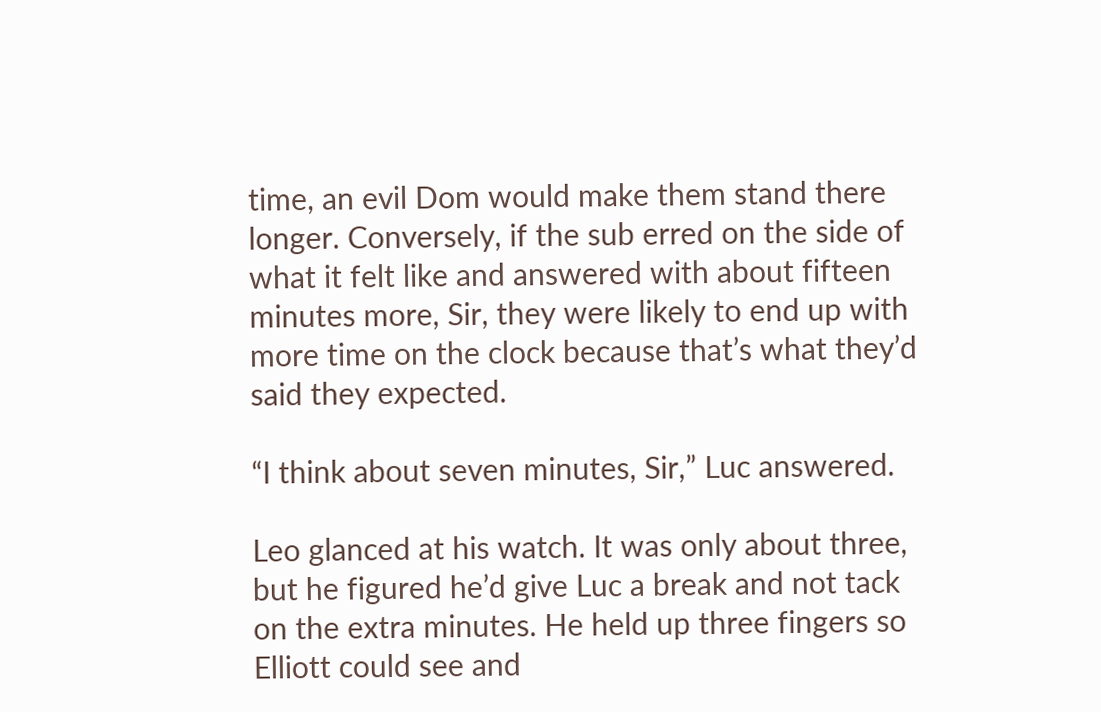time, an evil Dom would make them stand there longer. Conversely, if the sub erred on the side of what it felt like and answered with about fifteen minutes more, Sir, they were likely to end up with more time on the clock because that’s what they’d said they expected.

“I think about seven minutes, Sir,” Luc answered.

Leo glanced at his watch. It was only about three, but he figured he’d give Luc a break and not tack on the extra minutes. He held up three fingers so Elliott could see and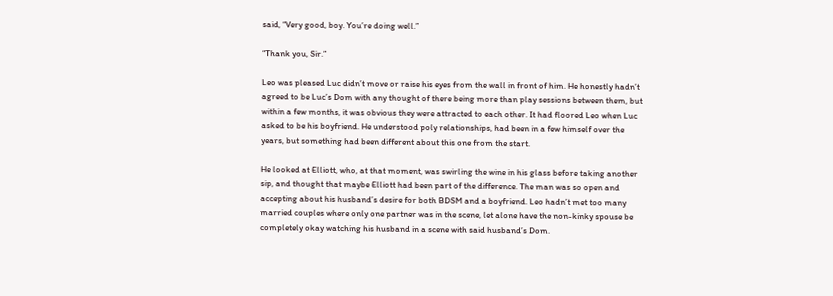said, “Very good, boy. You’re doing well.”

“Thank you, Sir.”

Leo was pleased Luc didn’t move or raise his eyes from the wall in front of him. He honestly hadn’t agreed to be Luc’s Dom with any thought of there being more than play sessions between them, but within a few months, it was obvious they were attracted to each other. It had floored Leo when Luc asked to be his boyfriend. He understood poly relationships, had been in a few himself over the years, but something had been different about this one from the start.

He looked at Elliott, who, at that moment, was swirling the wine in his glass before taking another sip, and thought that maybe Elliott had been part of the difference. The man was so open and accepting about his husband’s desire for both BDSM and a boyfriend. Leo hadn’t met too many married couples where only one partner was in the scene, let alone have the non-kinky spouse be completely okay watching his husband in a scene with said husband’s Dom.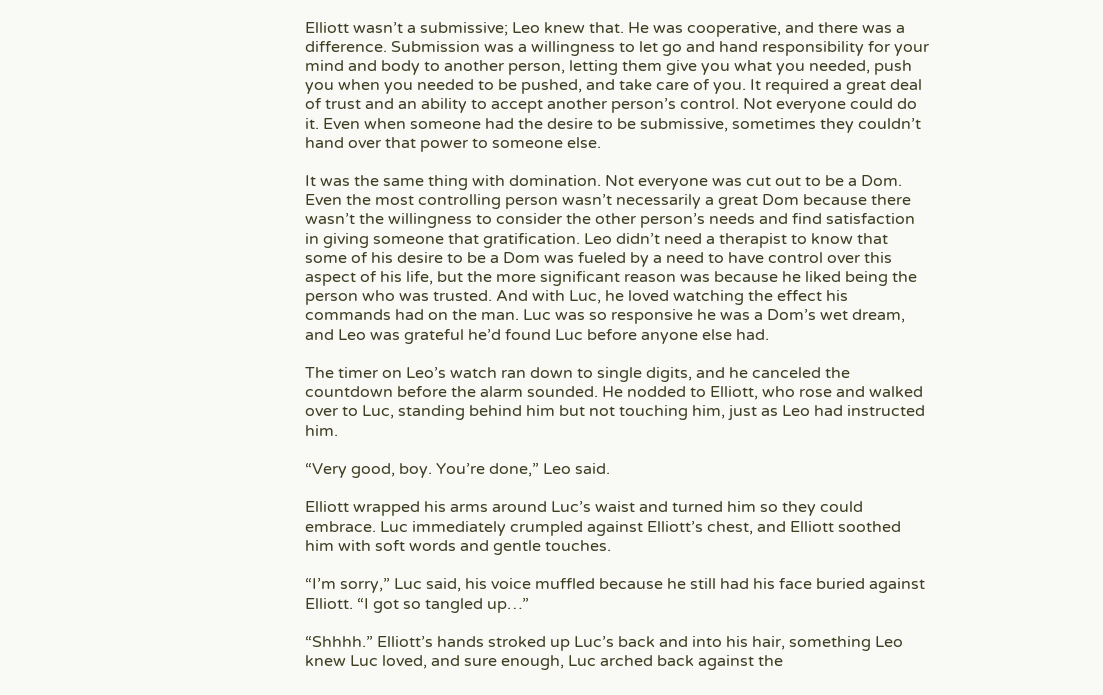Elliott wasn’t a submissive; Leo knew that. He was cooperative, and there was a difference. Submission was a willingness to let go and hand responsibility for your mind and body to another person, letting them give you what you needed, push you when you needed to be pushed, and take care of you. It required a great deal of trust and an ability to accept another person’s control. Not everyone could do it. Even when someone had the desire to be submissive, sometimes they couldn’t hand over that power to someone else.

It was the same thing with domination. Not everyone was cut out to be a Dom. Even the most controlling person wasn’t necessarily a great Dom because there wasn’t the willingness to consider the other person’s needs and find satisfaction in giving someone that gratification. Leo didn’t need a therapist to know that some of his desire to be a Dom was fueled by a need to have control over this aspect of his life, but the more significant reason was because he liked being the person who was trusted. And with Luc, he loved watching the effect his commands had on the man. Luc was so responsive he was a Dom’s wet dream, and Leo was grateful he’d found Luc before anyone else had.

The timer on Leo’s watch ran down to single digits, and he canceled the countdown before the alarm sounded. He nodded to Elliott, who rose and walked over to Luc, standing behind him but not touching him, just as Leo had instructed him.

“Very good, boy. You’re done,” Leo said.

Elliott wrapped his arms around Luc’s waist and turned him so they could embrace. Luc immediately crumpled against Elliott’s chest, and Elliott soothed him with soft words and gentle touches.

“I’m sorry,” Luc said, his voice muffled because he still had his face buried against Elliott. “I got so tangled up…”

“Shhhh.” Elliott’s hands stroked up Luc’s back and into his hair, something Leo knew Luc loved, and sure enough, Luc arched back against the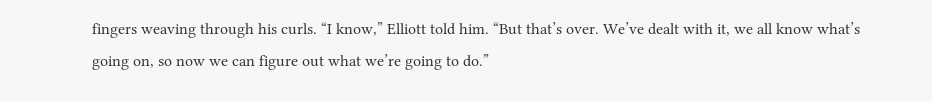fingers weaving through his curls. “I know,” Elliott told him. “But that’s over. We’ve dealt with it, we all know what’s going on, so now we can figure out what we’re going to do.”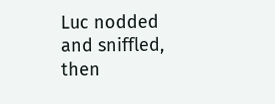Luc nodded and sniffled, then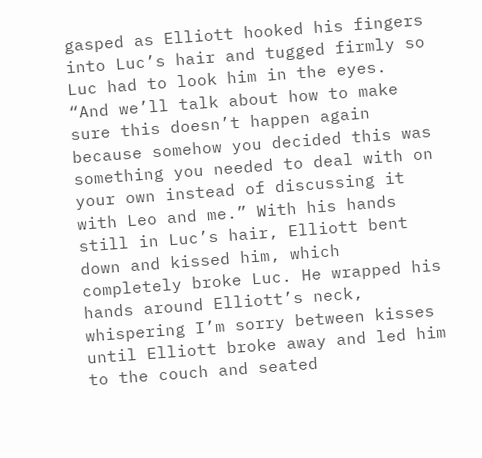gasped as Elliott hooked his fingers into Luc’s hair and tugged firmly so Luc had to look him in the eyes. “And we’ll talk about how to make sure this doesn’t happen again because somehow you decided this was something you needed to deal with on your own instead of discussing it with Leo and me.” With his hands still in Luc’s hair, Elliott bent down and kissed him, which completely broke Luc. He wrapped his hands around Elliott’s neck, whispering I’m sorry between kisses until Elliott broke away and led him to the couch and seated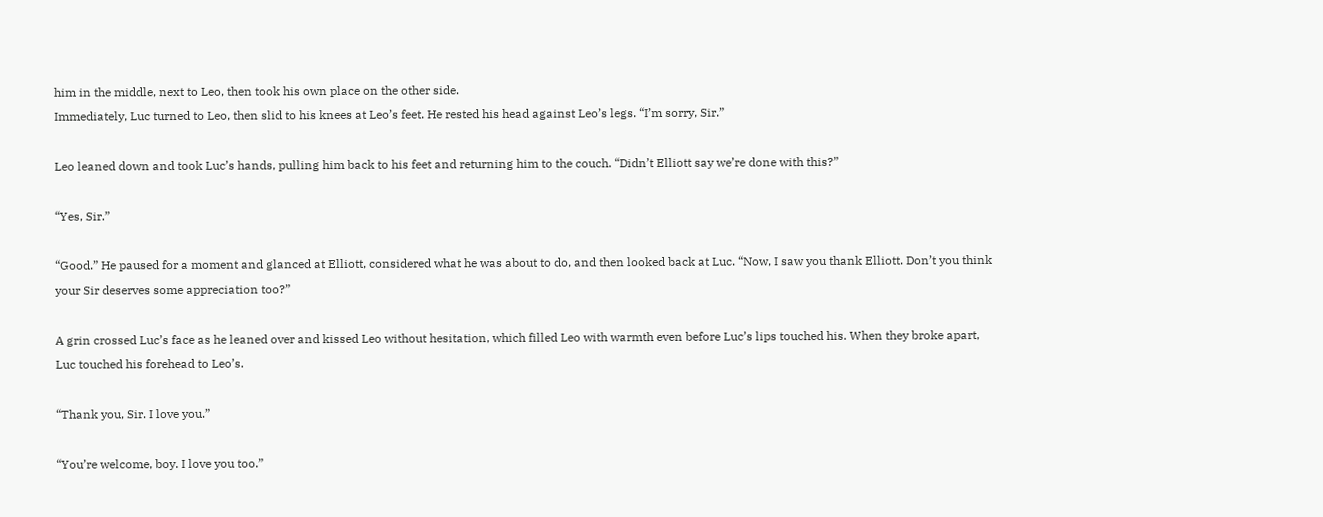him in the middle, next to Leo, then took his own place on the other side.
Immediately, Luc turned to Leo, then slid to his knees at Leo’s feet. He rested his head against Leo’s legs. “I’m sorry, Sir.”

Leo leaned down and took Luc’s hands, pulling him back to his feet and returning him to the couch. “Didn’t Elliott say we’re done with this?”

“Yes, Sir.”

“Good.” He paused for a moment and glanced at Elliott, considered what he was about to do, and then looked back at Luc. “Now, I saw you thank Elliott. Don’t you think your Sir deserves some appreciation too?”

A grin crossed Luc’s face as he leaned over and kissed Leo without hesitation, which filled Leo with warmth even before Luc’s lips touched his. When they broke apart, Luc touched his forehead to Leo’s.

“Thank you, Sir. I love you.”

“You’re welcome, boy. I love you too.”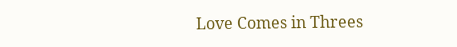Love Comes in Threes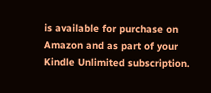is available for purchase on Amazon and as part of your Kindle Unlimited subscription.